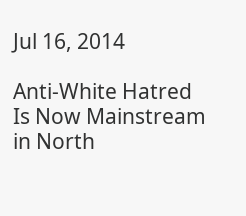Jul 16, 2014

Anti-White Hatred Is Now Mainstream in North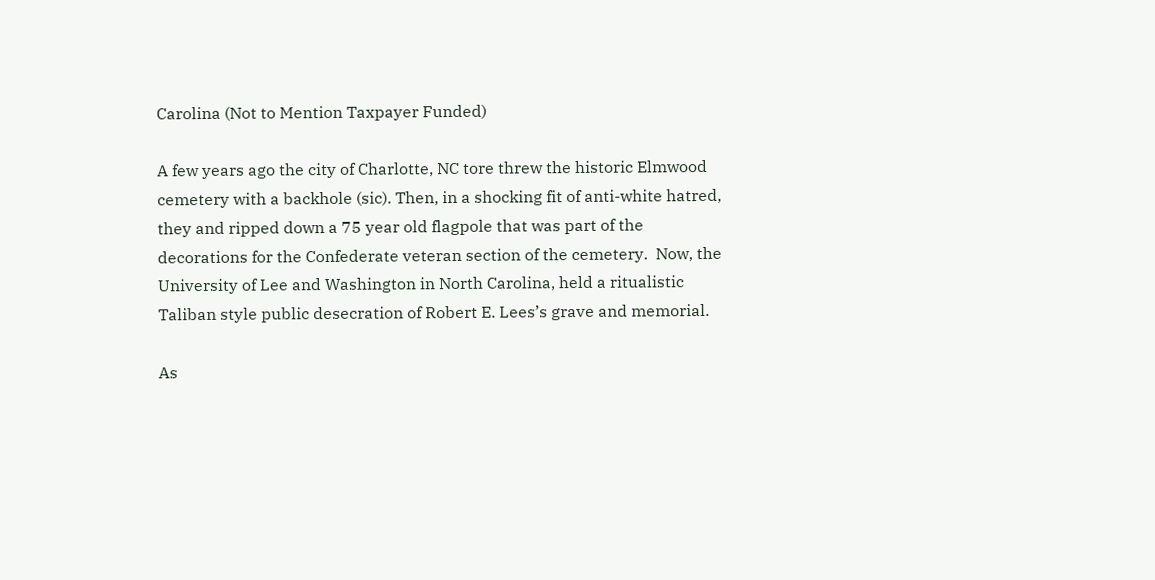Carolina (Not to Mention Taxpayer Funded)

A few years ago the city of Charlotte, NC tore threw the historic Elmwood cemetery with a backhole (sic). Then, in a shocking fit of anti-white hatred, they and ripped down a 75 year old flagpole that was part of the decorations for the Confederate veteran section of the cemetery.  Now, the University of Lee and Washington in North Carolina, held a ritualistic Taliban style public desecration of Robert E. Lees’s grave and memorial.

As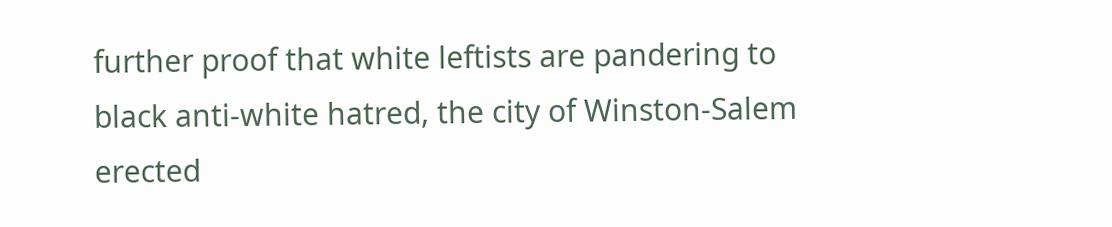further proof that white leftists are pandering to black anti-white hatred, the city of Winston-Salem erected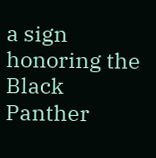a sign honoring the Black Panther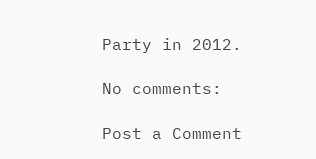Party in 2012.

No comments:

Post a Comment